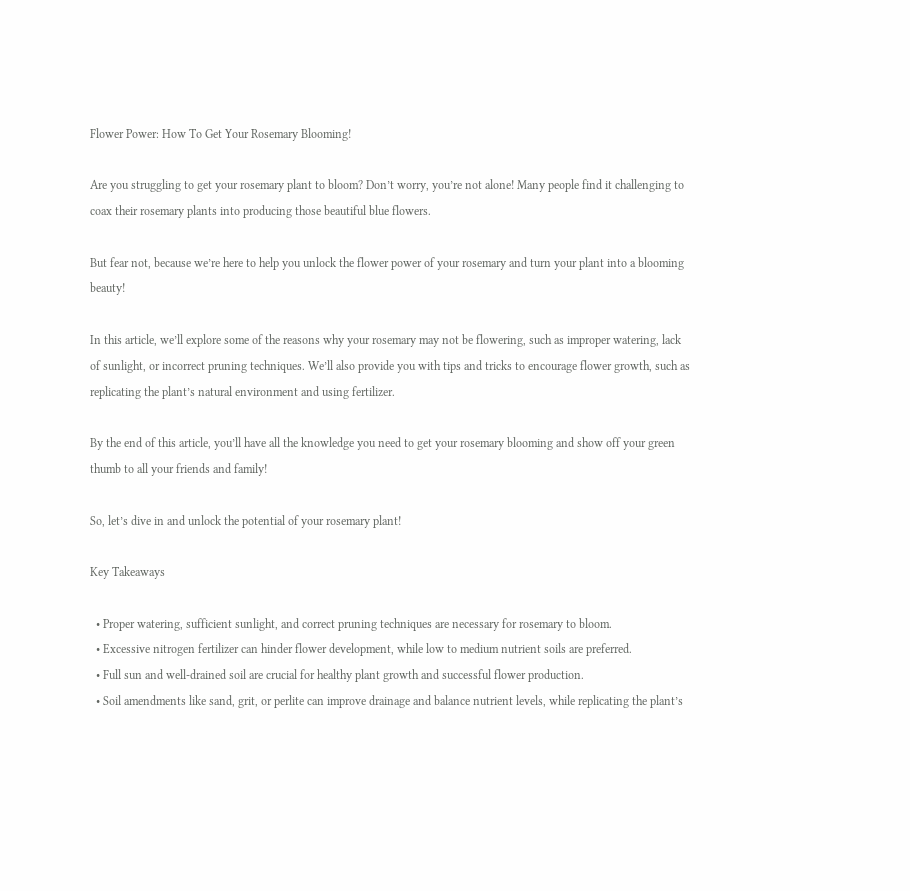Flower Power: How To Get Your Rosemary Blooming!

Are you struggling to get your rosemary plant to bloom? Don’t worry, you’re not alone! Many people find it challenging to coax their rosemary plants into producing those beautiful blue flowers.

But fear not, because we’re here to help you unlock the flower power of your rosemary and turn your plant into a blooming beauty!

In this article, we’ll explore some of the reasons why your rosemary may not be flowering, such as improper watering, lack of sunlight, or incorrect pruning techniques. We’ll also provide you with tips and tricks to encourage flower growth, such as replicating the plant’s natural environment and using fertilizer.

By the end of this article, you’ll have all the knowledge you need to get your rosemary blooming and show off your green thumb to all your friends and family!

So, let’s dive in and unlock the potential of your rosemary plant!

Key Takeaways

  • Proper watering, sufficient sunlight, and correct pruning techniques are necessary for rosemary to bloom.
  • Excessive nitrogen fertilizer can hinder flower development, while low to medium nutrient soils are preferred.
  • Full sun and well-drained soil are crucial for healthy plant growth and successful flower production.
  • Soil amendments like sand, grit, or perlite can improve drainage and balance nutrient levels, while replicating the plant’s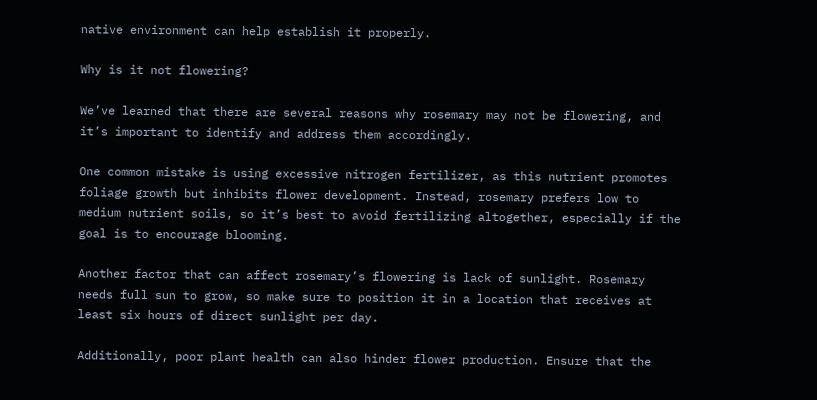native environment can help establish it properly.

Why is it not flowering?

We’ve learned that there are several reasons why rosemary may not be flowering, and it’s important to identify and address them accordingly.

One common mistake is using excessive nitrogen fertilizer, as this nutrient promotes foliage growth but inhibits flower development. Instead, rosemary prefers low to medium nutrient soils, so it’s best to avoid fertilizing altogether, especially if the goal is to encourage blooming.

Another factor that can affect rosemary’s flowering is lack of sunlight. Rosemary needs full sun to grow, so make sure to position it in a location that receives at least six hours of direct sunlight per day.

Additionally, poor plant health can also hinder flower production. Ensure that the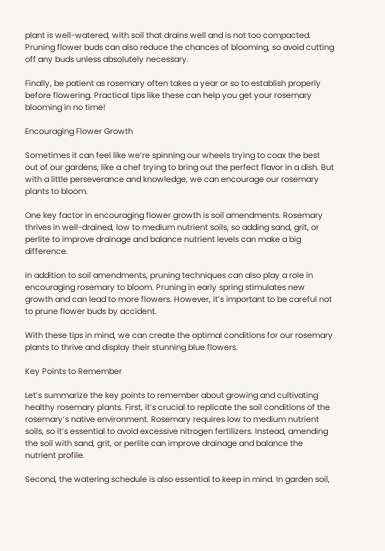plant is well-watered, with soil that drains well and is not too compacted. Pruning flower buds can also reduce the chances of blooming, so avoid cutting off any buds unless absolutely necessary.

Finally, be patient as rosemary often takes a year or so to establish properly before flowering. Practical tips like these can help you get your rosemary blooming in no time!

Encouraging Flower Growth

Sometimes it can feel like we’re spinning our wheels trying to coax the best out of our gardens, like a chef trying to bring out the perfect flavor in a dish. But with a little perseverance and knowledge, we can encourage our rosemary plants to bloom.

One key factor in encouraging flower growth is soil amendments. Rosemary thrives in well-drained, low to medium nutrient soils, so adding sand, grit, or perlite to improve drainage and balance nutrient levels can make a big difference.

In addition to soil amendments, pruning techniques can also play a role in encouraging rosemary to bloom. Pruning in early spring stimulates new growth and can lead to more flowers. However, it’s important to be careful not to prune flower buds by accident.

With these tips in mind, we can create the optimal conditions for our rosemary plants to thrive and display their stunning blue flowers.

Key Points to Remember

Let’s summarize the key points to remember about growing and cultivating healthy rosemary plants. First, it’s crucial to replicate the soil conditions of the rosemary’s native environment. Rosemary requires low to medium nutrient soils, so it’s essential to avoid excessive nitrogen fertilizers. Instead, amending the soil with sand, grit, or perlite can improve drainage and balance the nutrient profile.

Second, the watering schedule is also essential to keep in mind. In garden soil,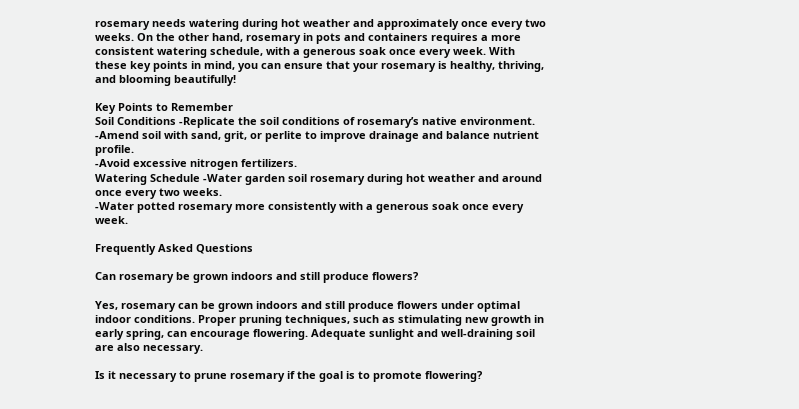rosemary needs watering during hot weather and approximately once every two weeks. On the other hand, rosemary in pots and containers requires a more consistent watering schedule, with a generous soak once every week. With these key points in mind, you can ensure that your rosemary is healthy, thriving, and blooming beautifully!

Key Points to Remember
Soil Conditions -Replicate the soil conditions of rosemary’s native environment.
-Amend soil with sand, grit, or perlite to improve drainage and balance nutrient profile.
-Avoid excessive nitrogen fertilizers.
Watering Schedule -Water garden soil rosemary during hot weather and around once every two weeks.
-Water potted rosemary more consistently with a generous soak once every week.

Frequently Asked Questions

Can rosemary be grown indoors and still produce flowers?

Yes, rosemary can be grown indoors and still produce flowers under optimal indoor conditions. Proper pruning techniques, such as stimulating new growth in early spring, can encourage flowering. Adequate sunlight and well-draining soil are also necessary.

Is it necessary to prune rosemary if the goal is to promote flowering?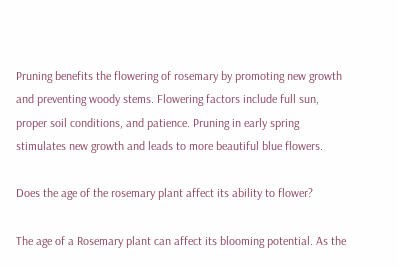Pruning benefits the flowering of rosemary by promoting new growth and preventing woody stems. Flowering factors include full sun, proper soil conditions, and patience. Pruning in early spring stimulates new growth and leads to more beautiful blue flowers.

Does the age of the rosemary plant affect its ability to flower?

The age of a Rosemary plant can affect its blooming potential. As the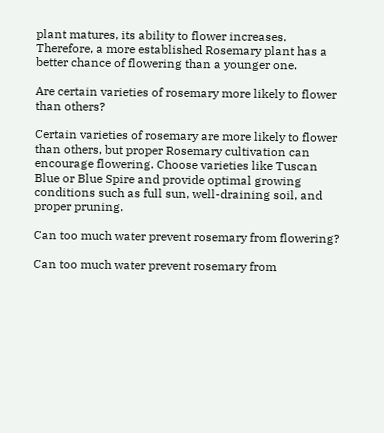plant matures, its ability to flower increases. Therefore, a more established Rosemary plant has a better chance of flowering than a younger one.

Are certain varieties of rosemary more likely to flower than others?

Certain varieties of rosemary are more likely to flower than others, but proper Rosemary cultivation can encourage flowering. Choose varieties like Tuscan Blue or Blue Spire and provide optimal growing conditions such as full sun, well-draining soil, and proper pruning.

Can too much water prevent rosemary from flowering?

Can too much water prevent rosemary from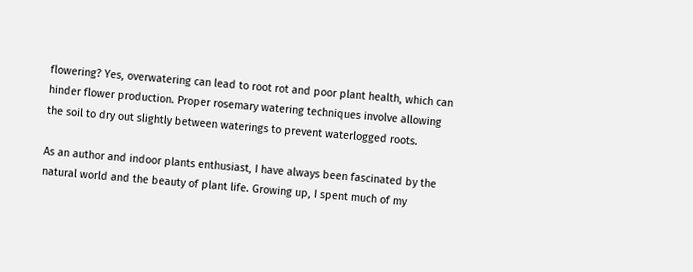flowering? Yes, overwatering can lead to root rot and poor plant health, which can hinder flower production. Proper rosemary watering techniques involve allowing the soil to dry out slightly between waterings to prevent waterlogged roots.

As an author and indoor plants enthusiast, I have always been fascinated by the natural world and the beauty of plant life. Growing up, I spent much of my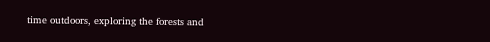time outdoors, exploring the forests and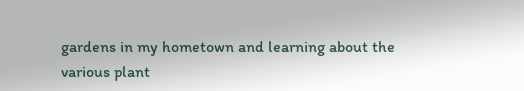gardens in my hometown and learning about the various plant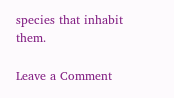species that inhabit them.

Leave a Comment